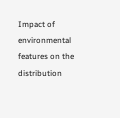Impact of environmental features on the distribution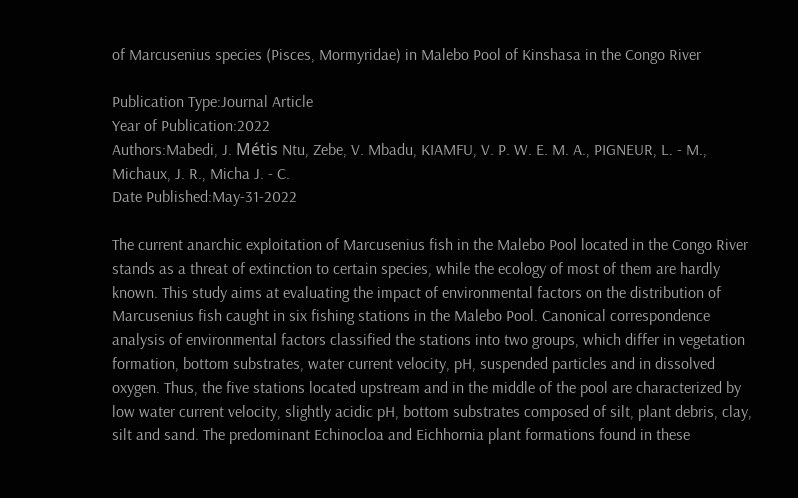of Marcusenius species (Pisces, Mormyridae) in Malebo Pool of Kinshasa in the Congo River

Publication Type:Journal Article
Year of Publication:2022
Authors:Mabedi, J. Métis Ntu, Zebe, V. Mbadu, KIAMFU, V. P. W. E. M. A., PIGNEUR, L. - M., Michaux, J. R., Micha J. - C.
Date Published:May-31-2022

The current anarchic exploitation of Marcusenius fish in the Malebo Pool located in the Congo River stands as a threat of extinction to certain species, while the ecology of most of them are hardly known. This study aims at evaluating the impact of environmental factors on the distribution of Marcusenius fish caught in six fishing stations in the Malebo Pool. Canonical correspondence analysis of environmental factors classified the stations into two groups, which differ in vegetation formation, bottom substrates, water current velocity, pH, suspended particles and in dissolved oxygen. Thus, the five stations located upstream and in the middle of the pool are characterized by low water current velocity, slightly acidic pH, bottom substrates composed of silt, plant debris, clay, silt and sand. The predominant Echinocloa and Eichhornia plant formations found in these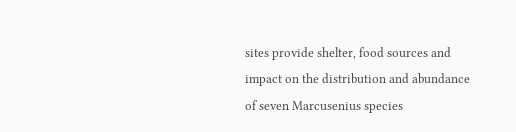sites provide shelter, food sources and impact on the distribution and abundance of seven Marcusenius species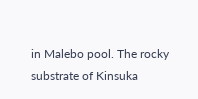in Malebo pool. The rocky substrate of Kinsuka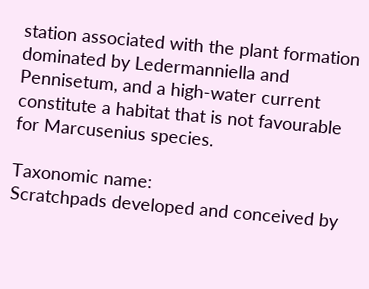station associated with the plant formation dominated by Ledermanniella and Pennisetum, and a high-water current constitute a habitat that is not favourable for Marcusenius species.

Taxonomic name:
Scratchpads developed and conceived by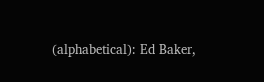(alphabetical): Ed Baker,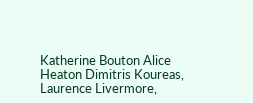Katherine Bouton Alice Heaton Dimitris Koureas, Laurence Livermore,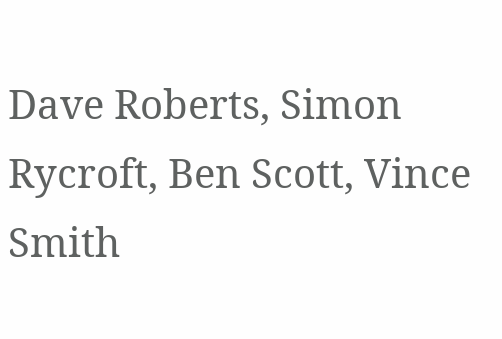Dave Roberts, Simon Rycroft, Ben Scott, Vince Smith